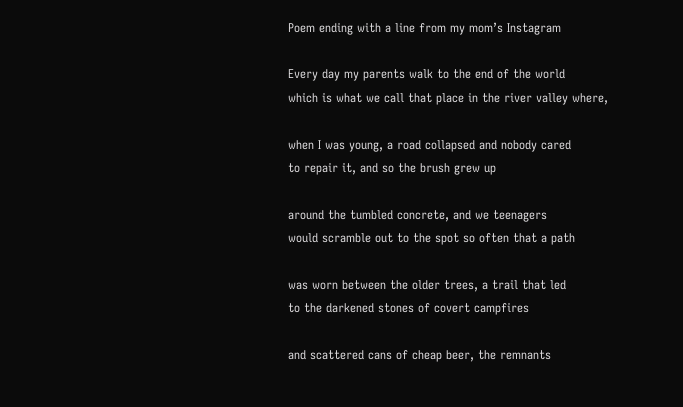Poem ending with a line from my mom’s Instagram

Every day my parents walk to the end of the world
which is what we call that place in the river valley where,

when I was young, a road collapsed and nobody cared
to repair it, and so the brush grew up

around the tumbled concrete, and we teenagers
would scramble out to the spot so often that a path

was worn between the older trees, a trail that led
to the darkened stones of covert campfires

and scattered cans of cheap beer, the remnants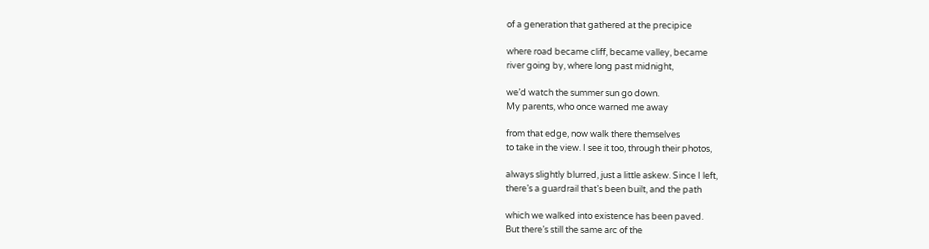of a generation that gathered at the precipice

where road became cliff, became valley, became
river going by, where long past midnight,

we’d watch the summer sun go down.
My parents, who once warned me away

from that edge, now walk there themselves
to take in the view. I see it too, through their photos,

always slightly blurred, just a little askew. Since I left,
there’s a guardrail that’s been built, and the path

which we walked into existence has been paved.
But there’s still the same arc of the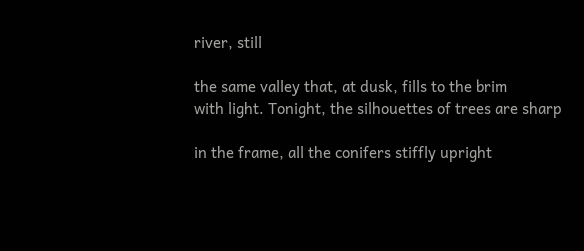river, still

the same valley that, at dusk, fills to the brim
with light. Tonight, the silhouettes of trees are sharp

in the frame, all the conifers stiffly upright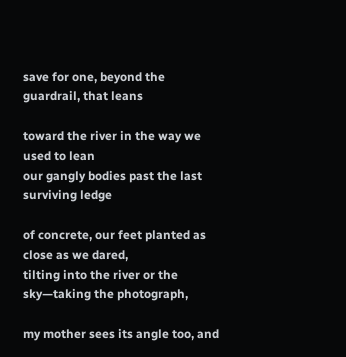save for one, beyond the guardrail, that leans

toward the river in the way we used to lean
our gangly bodies past the last surviving ledge

of concrete, our feet planted as close as we dared,
tilting into the river or the sky—taking the photograph,

my mother sees its angle too, and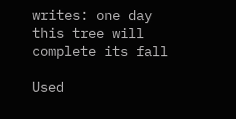writes: one day
this tree will complete its fall

Used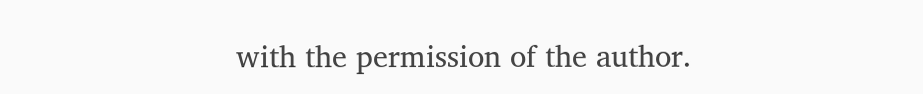with the permission of the author.